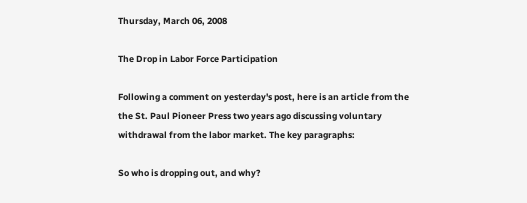Thursday, March 06, 2008

The Drop in Labor Force Participation

Following a comment on yesterday's post, here is an article from the the St. Paul Pioneer Press two years ago discussing voluntary withdrawal from the labor market. The key paragraphs:

So who is dropping out, and why?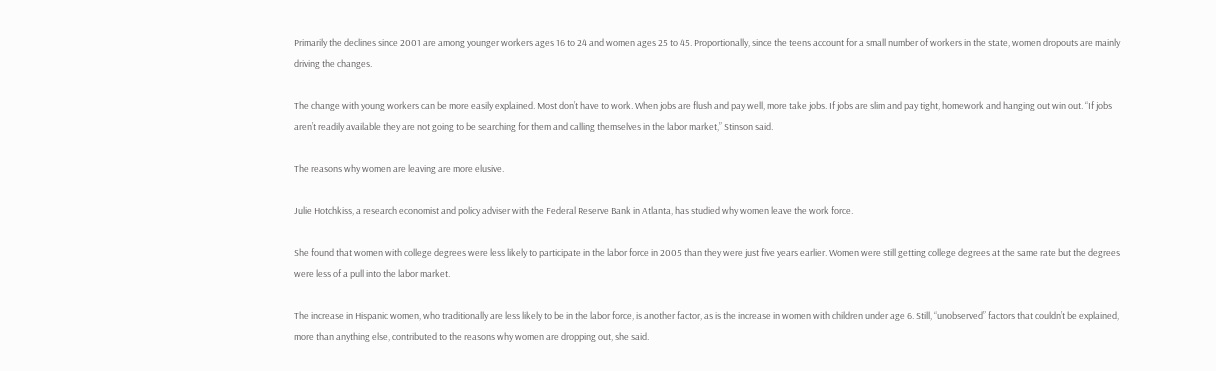Primarily the declines since 2001 are among younger workers ages 16 to 24 and women ages 25 to 45. Proportionally, since the teens account for a small number of workers in the state, women dropouts are mainly driving the changes.

The change with young workers can be more easily explained. Most don’t have to work. When jobs are flush and pay well, more take jobs. If jobs are slim and pay tight, homework and hanging out win out. “If jobs aren’t readily available they are not going to be searching for them and calling themselves in the labor market,” Stinson said.

The reasons why women are leaving are more elusive.

Julie Hotchkiss, a research economist and policy adviser with the Federal Reserve Bank in Atlanta, has studied why women leave the work force.

She found that women with college degrees were less likely to participate in the labor force in 2005 than they were just five years earlier. Women were still getting college degrees at the same rate but the degrees were less of a pull into the labor market.

The increase in Hispanic women, who traditionally are less likely to be in the labor force, is another factor, as is the increase in women with children under age 6. Still, “unobserved” factors that couldn’t be explained, more than anything else, contributed to the reasons why women are dropping out, she said.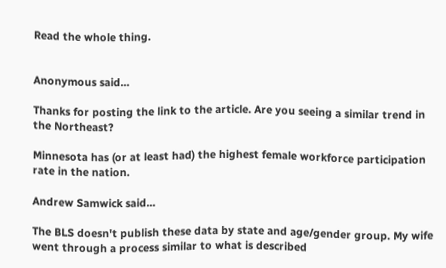Read the whole thing.


Anonymous said...

Thanks for posting the link to the article. Are you seeing a similar trend in the Northeast?

Minnesota has (or at least had) the highest female workforce participation rate in the nation.

Andrew Samwick said...

The BLS doesn't publish these data by state and age/gender group. My wife went through a process similar to what is described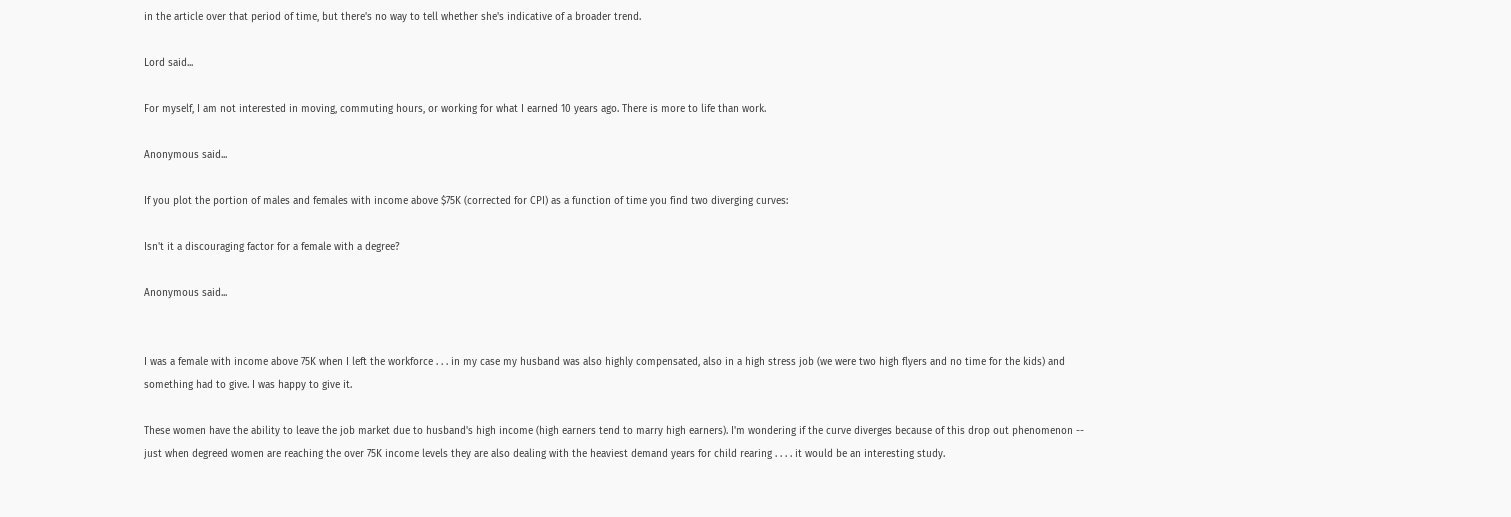in the article over that period of time, but there's no way to tell whether she's indicative of a broader trend.

Lord said...

For myself, I am not interested in moving, commuting hours, or working for what I earned 10 years ago. There is more to life than work.

Anonymous said...

If you plot the portion of males and females with income above $75K (corrected for CPI) as a function of time you find two diverging curves:

Isn't it a discouraging factor for a female with a degree?

Anonymous said...


I was a female with income above 75K when I left the workforce . . . in my case my husband was also highly compensated, also in a high stress job (we were two high flyers and no time for the kids) and something had to give. I was happy to give it.

These women have the ability to leave the job market due to husband's high income (high earners tend to marry high earners). I'm wondering if the curve diverges because of this drop out phenomenon -- just when degreed women are reaching the over 75K income levels they are also dealing with the heaviest demand years for child rearing . . . . it would be an interesting study.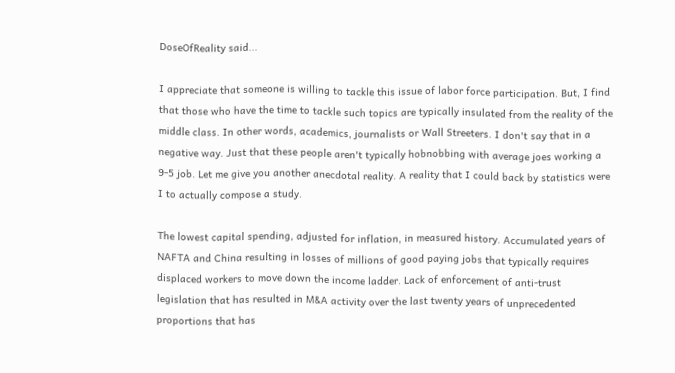DoseOfReality said...

I appreciate that someone is willing to tackle this issue of labor force participation. But, I find that those who have the time to tackle such topics are typically insulated from the reality of the middle class. In other words, academics, journalists or Wall Streeters. I don't say that in a negative way. Just that these people aren't typically hobnobbing with average joes working a 9-5 job. Let me give you another anecdotal reality. A reality that I could back by statistics were I to actually compose a study.

The lowest capital spending, adjusted for inflation, in measured history. Accumulated years of NAFTA and China resulting in losses of millions of good paying jobs that typically requires displaced workers to move down the income ladder. Lack of enforcement of anti-trust legislation that has resulted in M&A activity over the last twenty years of unprecedented proportions that has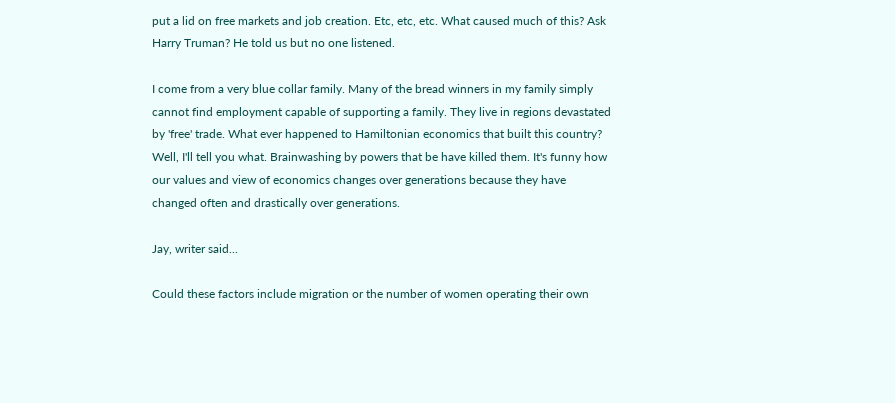put a lid on free markets and job creation. Etc, etc, etc. What caused much of this? Ask Harry Truman? He told us but no one listened.

I come from a very blue collar family. Many of the bread winners in my family simply cannot find employment capable of supporting a family. They live in regions devastated by 'free' trade. What ever happened to Hamiltonian economics that built this country? Well, I'll tell you what. Brainwashing by powers that be have killed them. It's funny how our values and view of economics changes over generations because they have changed often and drastically over generations.

Jay, writer said...

Could these factors include migration or the number of women operating their own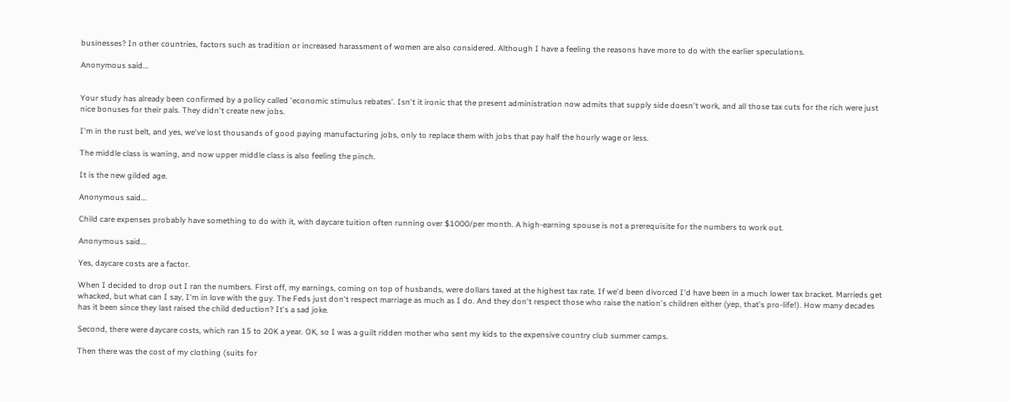businesses? In other countries, factors such as tradition or increased harassment of women are also considered. Although I have a feeling the reasons have more to do with the earlier speculations.

Anonymous said...


Your study has already been confirmed by a policy called 'economic stimulus rebates'. Isn't it ironic that the present administration now admits that supply side doesn't work, and all those tax cuts for the rich were just nice bonuses for their pals. They didn't create new jobs.

I'm in the rust belt, and yes, we've lost thousands of good paying manufacturing jobs, only to replace them with jobs that pay half the hourly wage or less.

The middle class is waning, and now upper middle class is also feeling the pinch.

It is the new gilded age.

Anonymous said...

Child care expenses probably have something to do with it, with daycare tuition often running over $1000/per month. A high-earning spouse is not a prerequisite for the numbers to work out.

Anonymous said...

Yes, daycare costs are a factor.

When I decided to drop out I ran the numbers. First off, my earnings, coming on top of husbands, were dollars taxed at the highest tax rate. If we'd been divorced I'd have been in a much lower tax bracket. Marrieds get whacked, but what can I say, I'm in love with the guy. The Feds just don't respect marriage as much as I do. And they don't respect those who raise the nation's children either (yep, that's pro-life!). How many decades has it been since they last raised the child deduction? It's a sad joke.

Second, there were daycare costs, which ran 15 to 20K a year. OK, so I was a guilt ridden mother who sent my kids to the expensive country club summer camps.

Then there was the cost of my clothing (suits for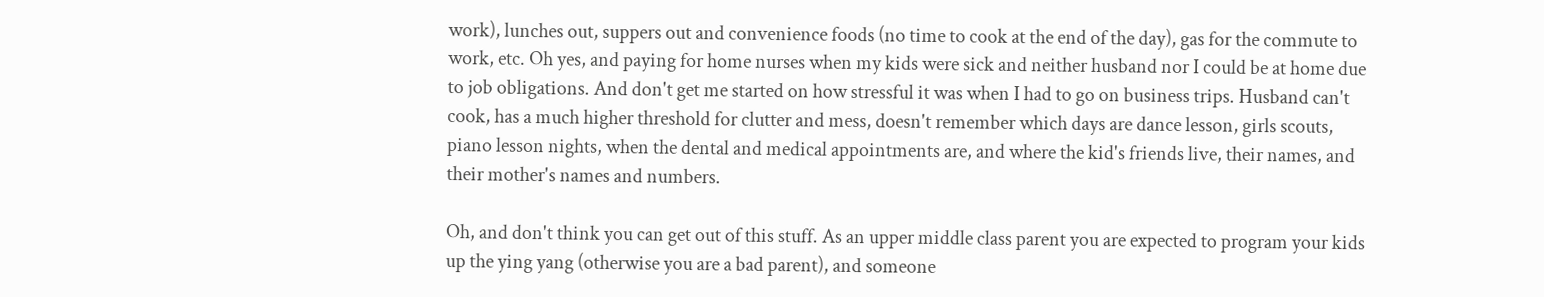work), lunches out, suppers out and convenience foods (no time to cook at the end of the day), gas for the commute to work, etc. Oh yes, and paying for home nurses when my kids were sick and neither husband nor I could be at home due to job obligations. And don't get me started on how stressful it was when I had to go on business trips. Husband can't cook, has a much higher threshold for clutter and mess, doesn't remember which days are dance lesson, girls scouts, piano lesson nights, when the dental and medical appointments are, and where the kid's friends live, their names, and their mother's names and numbers.

Oh, and don't think you can get out of this stuff. As an upper middle class parent you are expected to program your kids up the ying yang (otherwise you are a bad parent), and someone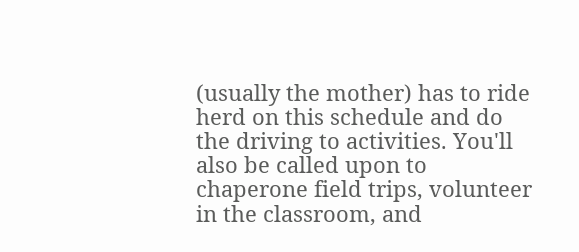(usually the mother) has to ride herd on this schedule and do the driving to activities. You'll also be called upon to chaperone field trips, volunteer in the classroom, and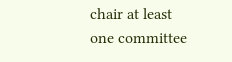chair at least one committee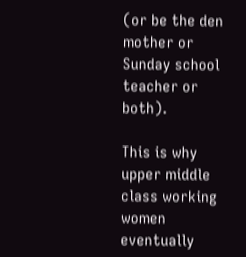(or be the den mother or Sunday school teacher or both).

This is why upper middle class working women eventually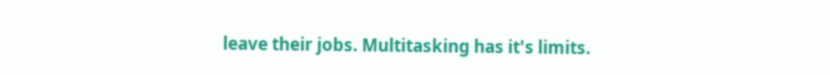leave their jobs. Multitasking has it's limits.